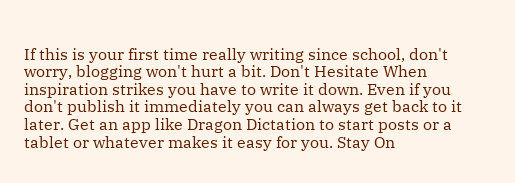If this is your first time really writing since school, don't worry, blogging won't hurt a bit. Don't Hesitate When inspiration strikes you have to write it down. Even if you don't publish it immediately you can always get back to it later. Get an app like Dragon Dictation to start posts or a tablet or whatever makes it easy for you. Stay On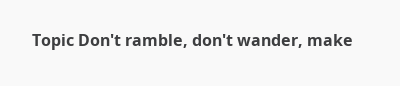Topic Don't ramble, don't wander, make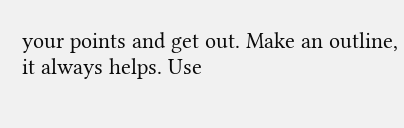your points and get out. Make an outline, it always helps. Use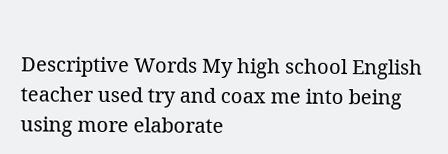Descriptive Words My high school English teacher used try and coax me into being using more elaborate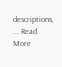descriptions, ... Read More